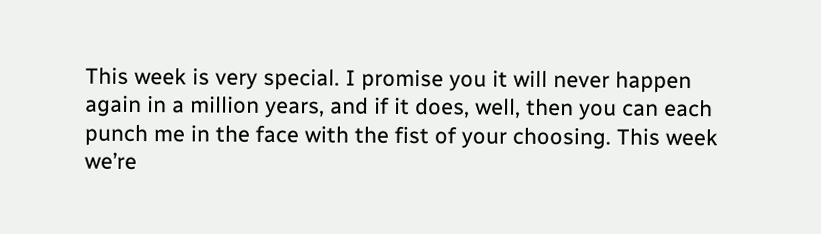This week is very special. I promise you it will never happen again in a million years, and if it does, well, then you can each punch me in the face with the fist of your choosing. This week we’re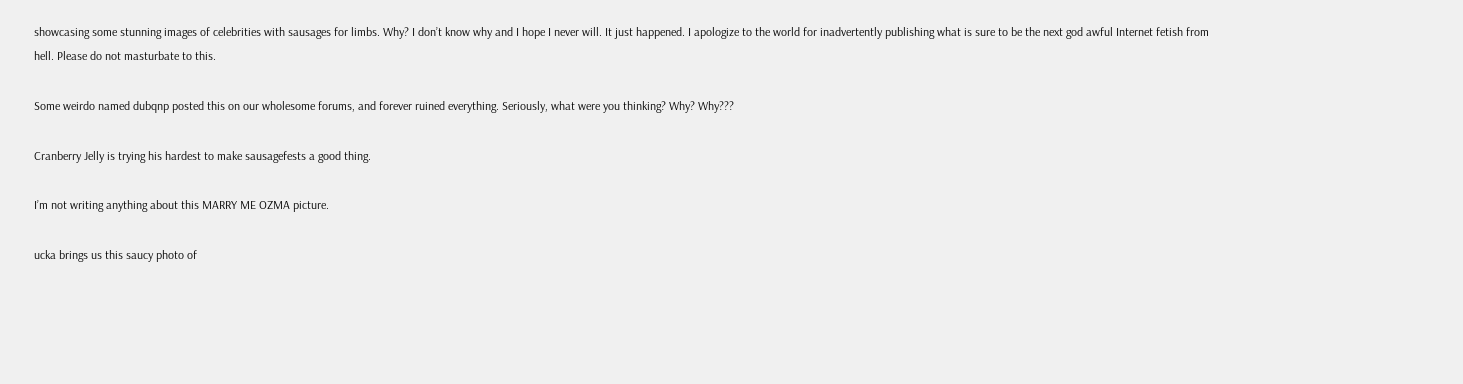showcasing some stunning images of celebrities with sausages for limbs. Why? I don’t know why and I hope I never will. It just happened. I apologize to the world for inadvertently publishing what is sure to be the next god awful Internet fetish from hell. Please do not masturbate to this.

Some weirdo named dubqnp posted this on our wholesome forums, and forever ruined everything. Seriously, what were you thinking? Why? Why???

Cranberry Jelly is trying his hardest to make sausagefests a good thing.

I’m not writing anything about this MARRY ME OZMA picture.

ucka brings us this saucy photo of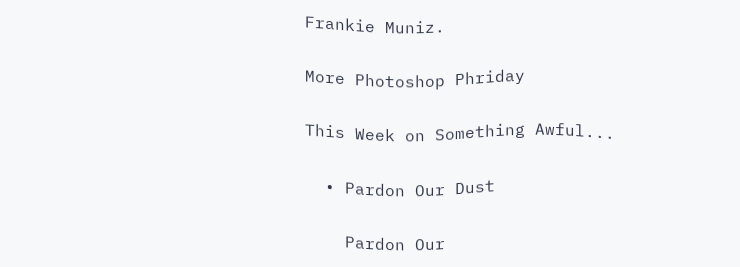Frankie Muniz.

More Photoshop Phriday

This Week on Something Awful...

  • Pardon Our Dust

    Pardon Our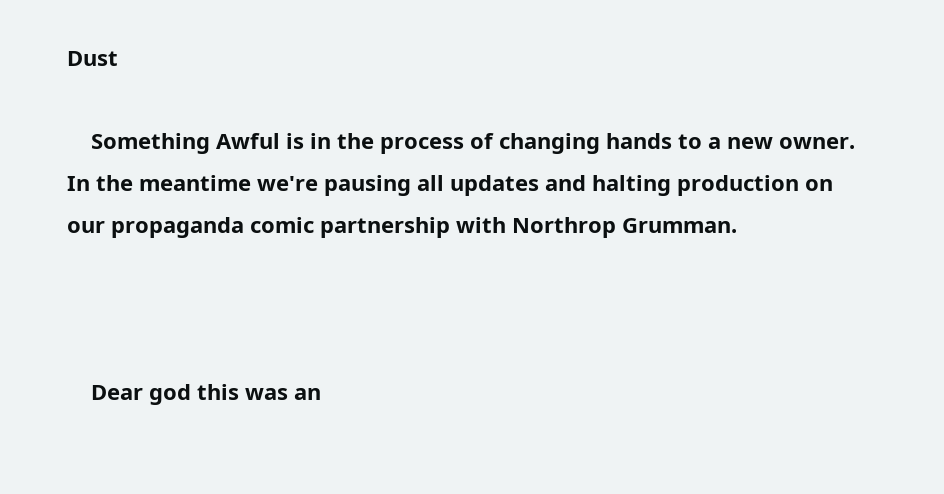Dust

    Something Awful is in the process of changing hands to a new owner. In the meantime we're pausing all updates and halting production on our propaganda comic partnership with Northrop Grumman.



    Dear god this was an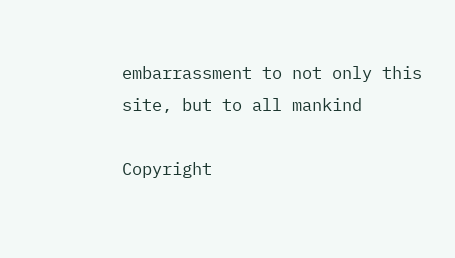embarrassment to not only this site, but to all mankind

Copyright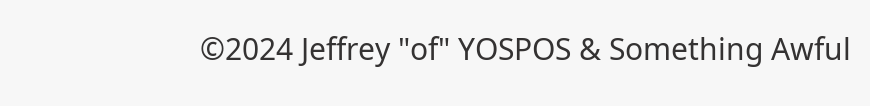©2024 Jeffrey "of" YOSPOS & Something Awful